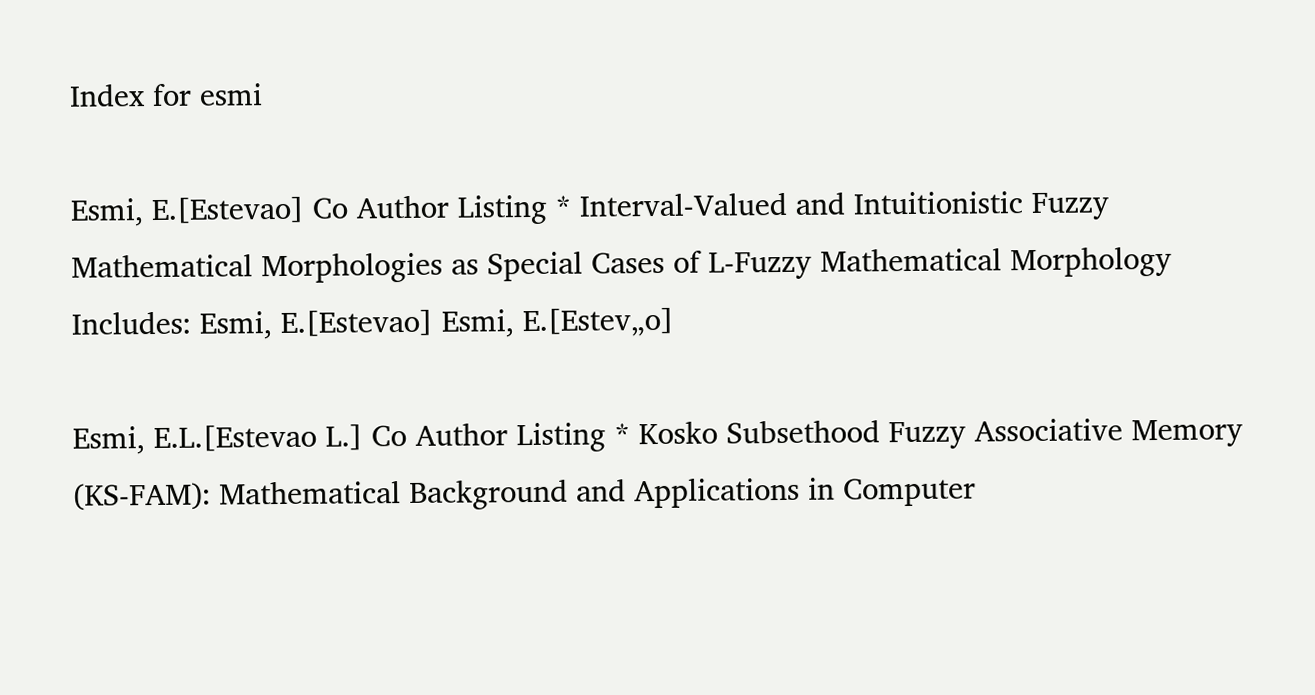Index for esmi

Esmi, E.[Estevao] Co Author Listing * Interval-Valued and Intuitionistic Fuzzy Mathematical Morphologies as Special Cases of L-Fuzzy Mathematical Morphology
Includes: Esmi, E.[Estevao] Esmi, E.[Estev„o]

Esmi, E.L.[Estevao L.] Co Author Listing * Kosko Subsethood Fuzzy Associative Memory (KS-FAM): Mathematical Background and Applications in Computer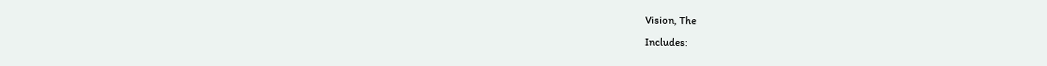Vision, The
Includes: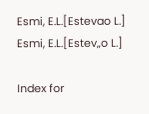Esmi, E.L.[Estevao L.] Esmi, E.L.[Estev„o L.]

Index for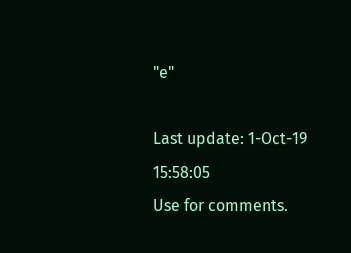"e"

Last update: 1-Oct-19 15:58:05
Use for comments.